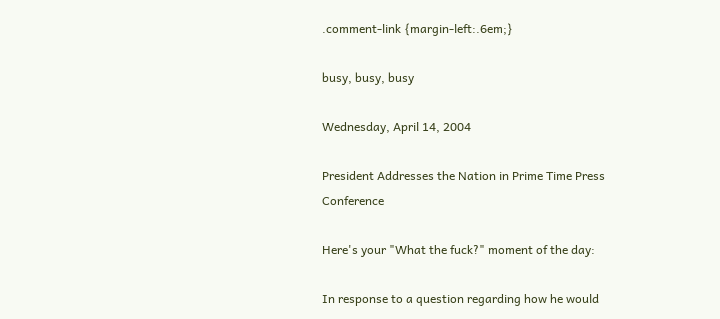.comment-link {margin-left:.6em;}

busy, busy, busy

Wednesday, April 14, 2004

President Addresses the Nation in Prime Time Press Conference

Here's your "What the fuck?" moment of the day:

In response to a question regarding how he would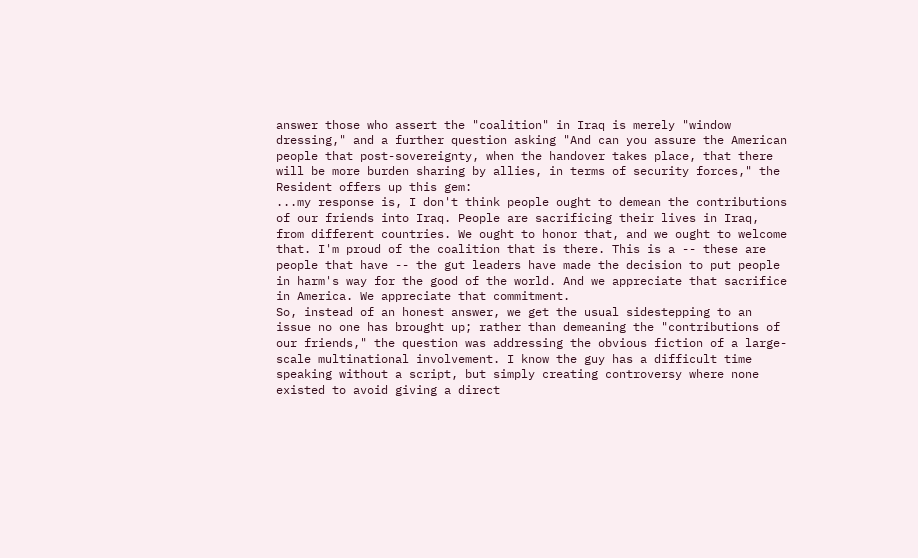answer those who assert the "coalition" in Iraq is merely "window dressing," and a further question asking "And can you assure the American people that post-sovereignty, when the handover takes place, that there will be more burden sharing by allies, in terms of security forces," the Resident offers up this gem:
...my response is, I don't think people ought to demean the contributions of our friends into Iraq. People are sacrificing their lives in Iraq, from different countries. We ought to honor that, and we ought to welcome that. I'm proud of the coalition that is there. This is a -- these are people that have -- the gut leaders have made the decision to put people in harm's way for the good of the world. And we appreciate that sacrifice in America. We appreciate that commitment.
So, instead of an honest answer, we get the usual sidestepping to an issue no one has brought up; rather than demeaning the "contributions of our friends," the question was addressing the obvious fiction of a large-scale multinational involvement. I know the guy has a difficult time speaking without a script, but simply creating controversy where none existed to avoid giving a direct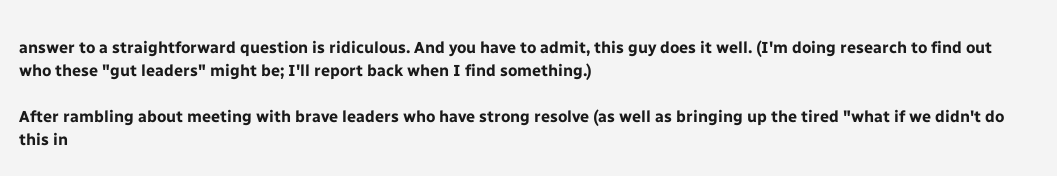answer to a straightforward question is ridiculous. And you have to admit, this guy does it well. (I'm doing research to find out who these "gut leaders" might be; I'll report back when I find something.)

After rambling about meeting with brave leaders who have strong resolve (as well as bringing up the tired "what if we didn't do this in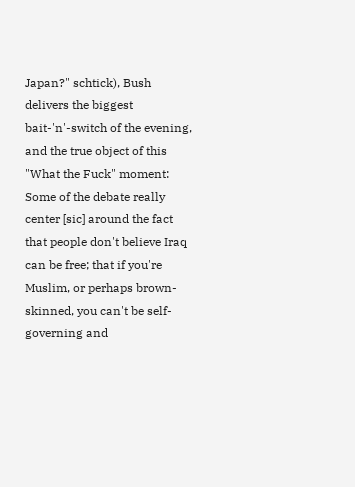Japan?" schtick), Bush delivers the biggest bait-'n'-switch of the evening, and the true object of this "What the Fuck" moment:
Some of the debate really center [sic] around the fact that people don't believe Iraq can be free; that if you're Muslim, or perhaps brown-skinned, you can't be self-governing and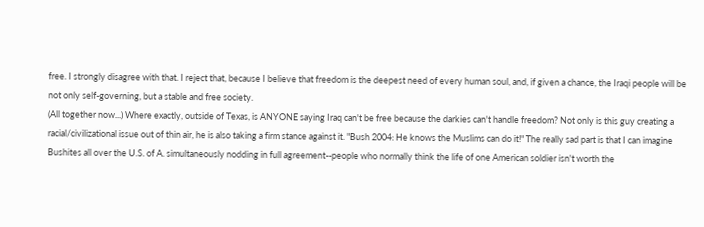free. I strongly disagree with that. I reject that, because I believe that freedom is the deepest need of every human soul, and, if given a chance, the Iraqi people will be not only self-governing, but a stable and free society.
(All together now...) Where exactly, outside of Texas, is ANYONE saying Iraq can't be free because the darkies can't handle freedom? Not only is this guy creating a racial/civilizational issue out of thin air, he is also taking a firm stance against it. "Bush 2004: He knows the Muslims can do it!" The really sad part is that I can imagine Bushites all over the U.S. of A. simultaneously nodding in full agreement--people who normally think the life of one American soldier isn't worth the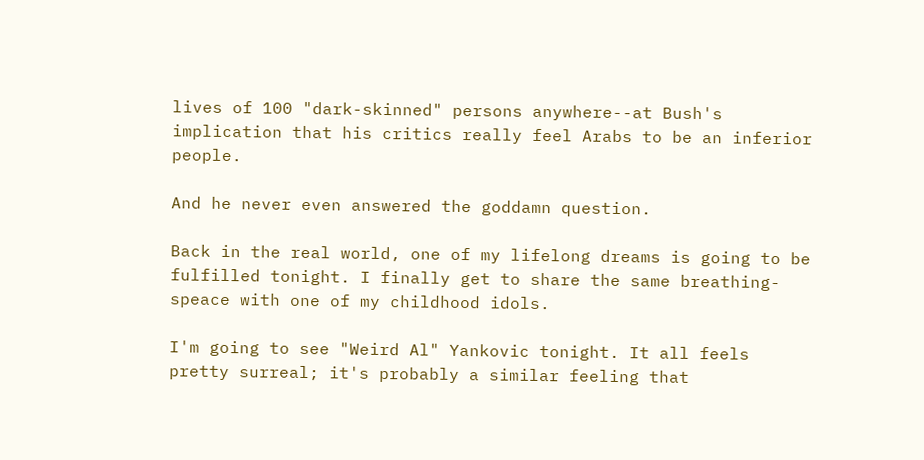lives of 100 "dark-skinned" persons anywhere--at Bush's implication that his critics really feel Arabs to be an inferior people.

And he never even answered the goddamn question.

Back in the real world, one of my lifelong dreams is going to be fulfilled tonight. I finally get to share the same breathing-speace with one of my childhood idols.

I'm going to see "Weird Al" Yankovic tonight. It all feels pretty surreal; it's probably a similar feeling that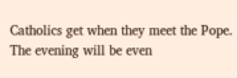Catholics get when they meet the Pope. The evening will be even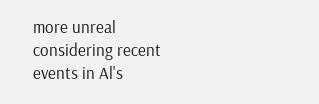more unreal considering recent events in Al's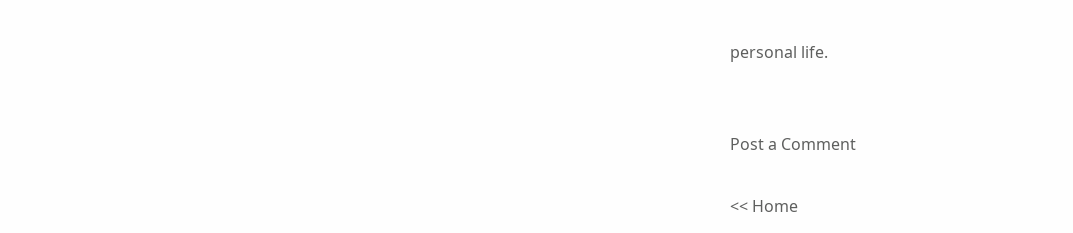personal life.


Post a Comment

<< Home